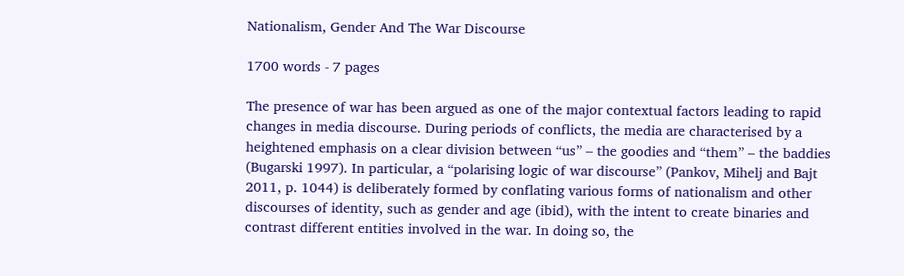Nationalism, Gender And The War Discourse

1700 words - 7 pages

The presence of war has been argued as one of the major contextual factors leading to rapid changes in media discourse. During periods of conflicts, the media are characterised by a heightened emphasis on a clear division between “us” – the goodies and “them” – the baddies (Bugarski 1997). In particular, a “polarising logic of war discourse” (Pankov, Mihelj and Bajt 2011, p. 1044) is deliberately formed by conflating various forms of nationalism and other discourses of identity, such as gender and age (ibid), with the intent to create binaries and contrast different entities involved in the war. In doing so, the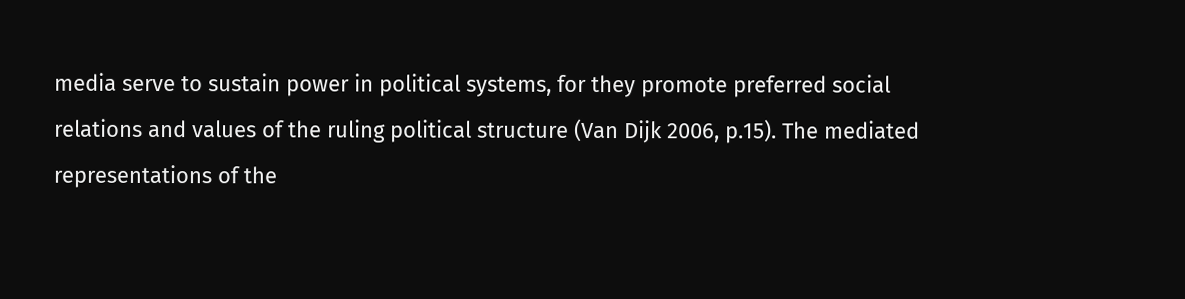media serve to sustain power in political systems, for they promote preferred social relations and values of the ruling political structure (Van Dijk 2006, p.15). The mediated representations of the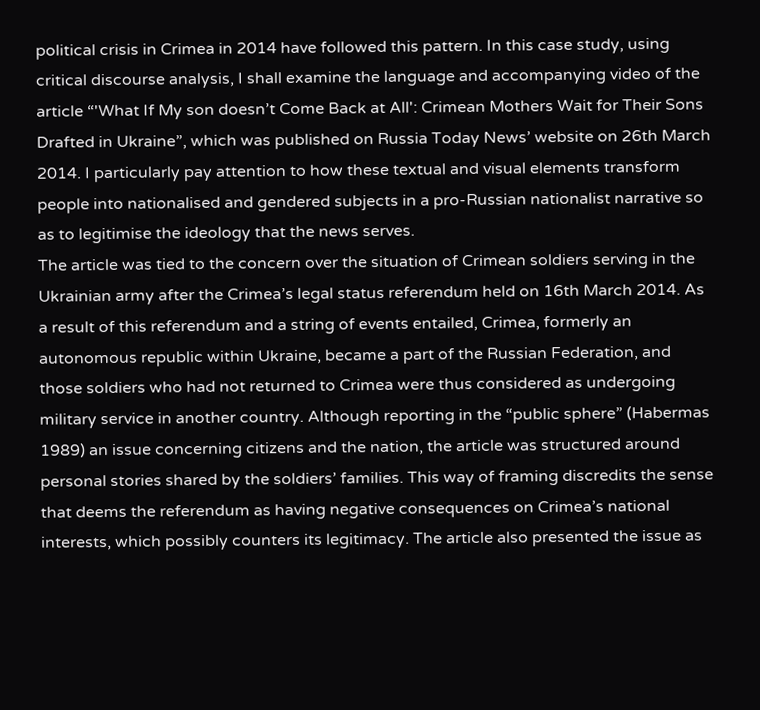political crisis in Crimea in 2014 have followed this pattern. In this case study, using critical discourse analysis, I shall examine the language and accompanying video of the article “'What If My son doesn’t Come Back at All': Crimean Mothers Wait for Their Sons Drafted in Ukraine”, which was published on Russia Today News’ website on 26th March 2014. I particularly pay attention to how these textual and visual elements transform people into nationalised and gendered subjects in a pro-Russian nationalist narrative so as to legitimise the ideology that the news serves.
The article was tied to the concern over the situation of Crimean soldiers serving in the Ukrainian army after the Crimea’s legal status referendum held on 16th March 2014. As a result of this referendum and a string of events entailed, Crimea, formerly an autonomous republic within Ukraine, became a part of the Russian Federation, and those soldiers who had not returned to Crimea were thus considered as undergoing military service in another country. Although reporting in the “public sphere” (Habermas 1989) an issue concerning citizens and the nation, the article was structured around personal stories shared by the soldiers’ families. This way of framing discredits the sense that deems the referendum as having negative consequences on Crimea’s national interests, which possibly counters its legitimacy. The article also presented the issue as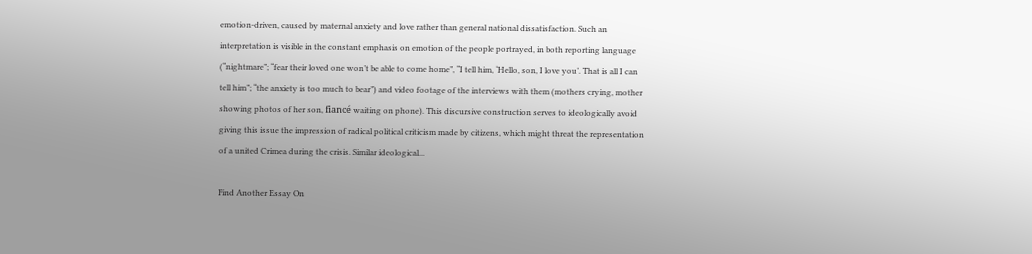emotion-driven, caused by maternal anxiety and love rather than general national dissatisfaction. Such an interpretation is visible in the constant emphasis on emotion of the people portrayed, in both reporting language (“nightmare”; “fear their loved one won’t be able to come home”, “I tell him, ‘Hello, son, I love you’. That is all I can tell him”; “the anxiety is too much to bear”) and video footage of the interviews with them (mothers crying, mother showing photos of her son, fiancé waiting on phone). This discursive construction serves to ideologically avoid giving this issue the impression of radical political criticism made by citizens, which might threat the representation of a united Crimea during the crisis. Similar ideological...

Find Another Essay On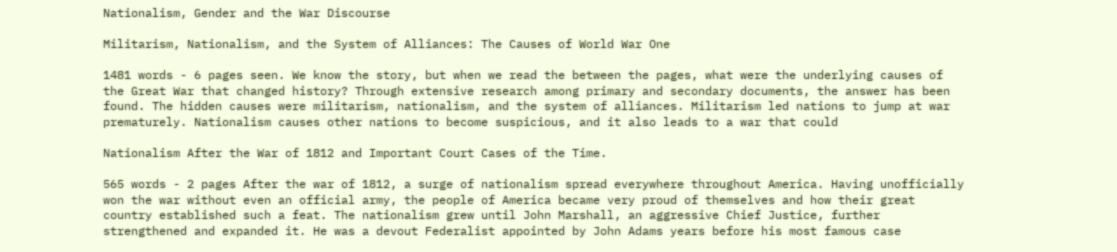Nationalism, Gender and the War Discourse

Militarism, Nationalism, and the System of Alliances: The Causes of World War One

1481 words - 6 pages seen. We know the story, but when we read the between the pages, what were the underlying causes of the Great War that changed history? Through extensive research among primary and secondary documents, the answer has been found. The hidden causes were militarism, nationalism, and the system of alliances. Militarism led nations to jump at war prematurely. Nationalism causes other nations to become suspicious, and it also leads to a war that could

Nationalism After the War of 1812 and Important Court Cases of the Time.

565 words - 2 pages After the war of 1812, a surge of nationalism spread everywhere throughout America. Having unofficially won the war without even an official army, the people of America became very proud of themselves and how their great country established such a feat. The nationalism grew until John Marshall, an aggressive Chief Justice, further strengthened and expanded it. He was a devout Federalist appointed by John Adams years before his most famous case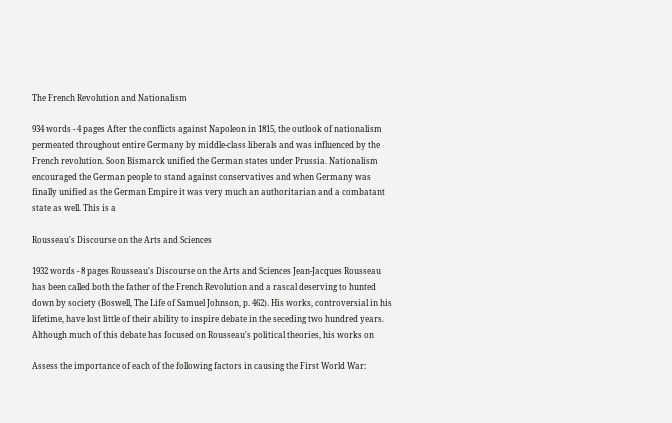The French Revolution and Nationalism

934 words - 4 pages After the conflicts against Napoleon in 1815, the outlook of nationalism permeated throughout entire Germany by middle-class liberals and was influenced by the French revolution. Soon Bismarck unified the German states under Prussia. Nationalism encouraged the German people to stand against conservatives and when Germany was finally unified as the German Empire it was very much an authoritarian and a combatant state as well. This is a

Rousseau's Discourse on the Arts and Sciences

1932 words - 8 pages Rousseau's Discourse on the Arts and Sciences Jean-Jacques Rousseau has been called both the father of the French Revolution and a rascal deserving to hunted down by society (Boswell, The Life of Samuel Johnson, p. 462). His works, controversial in his lifetime, have lost little of their ability to inspire debate in the seceding two hundred years. Although much of this debate has focused on Rousseau's political theories, his works on

Assess the importance of each of the following factors in causing the First World War: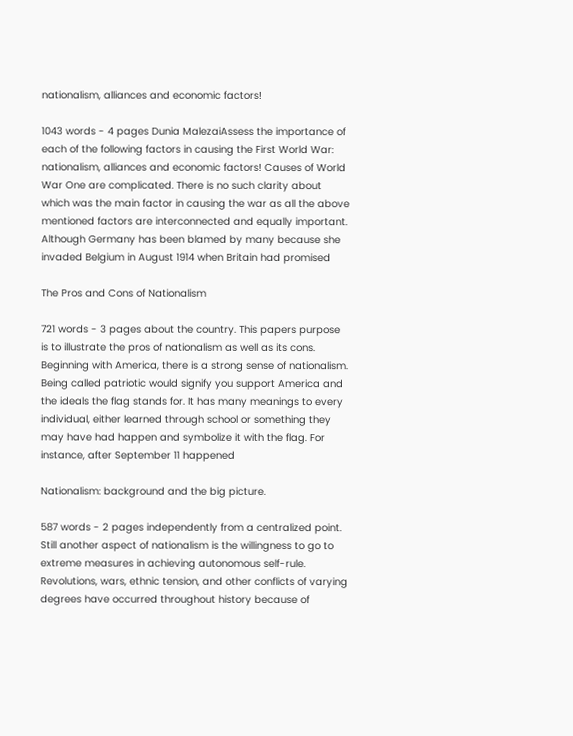nationalism, alliances and economic factors!

1043 words - 4 pages Dunia MalezaiAssess the importance of each of the following factors in causing the First World War: nationalism, alliances and economic factors! Causes of World War One are complicated. There is no such clarity about which was the main factor in causing the war as all the above mentioned factors are interconnected and equally important. Although Germany has been blamed by many because she invaded Belgium in August 1914 when Britain had promised

The Pros and Cons of Nationalism

721 words - 3 pages about the country. This papers purpose is to illustrate the pros of nationalism as well as its cons. Beginning with America, there is a strong sense of nationalism. Being called patriotic would signify you support America and the ideals the flag stands for. It has many meanings to every individual, either learned through school or something they may have had happen and symbolize it with the flag. For instance, after September 11 happened

Nationalism: background and the big picture.

587 words - 2 pages independently from a centralized point. Still another aspect of nationalism is the willingness to go to extreme measures in achieving autonomous self-rule. Revolutions, wars, ethnic tension, and other conflicts of varying degrees have occurred throughout history because of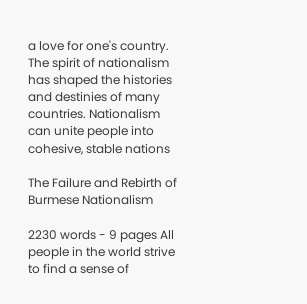a love for one's country. The spirit of nationalism has shaped the histories and destinies of many countries. Nationalism can unite people into cohesive, stable nations

The Failure and Rebirth of Burmese Nationalism

2230 words - 9 pages All people in the world strive to find a sense of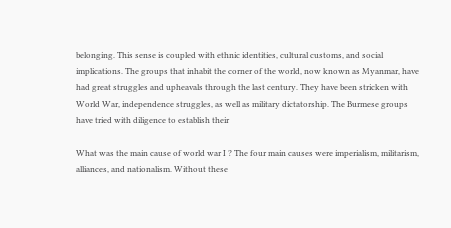belonging. This sense is coupled with ethnic identities, cultural customs, and social implications. The groups that inhabit the corner of the world, now known as Myanmar, have had great struggles and upheavals through the last century. They have been stricken with World War, independence struggles, as well as military dictatorship. The Burmese groups have tried with diligence to establish their

What was the main cause of world war I ? The four main causes were imperialism, militarism, alliances, and nationalism. Without these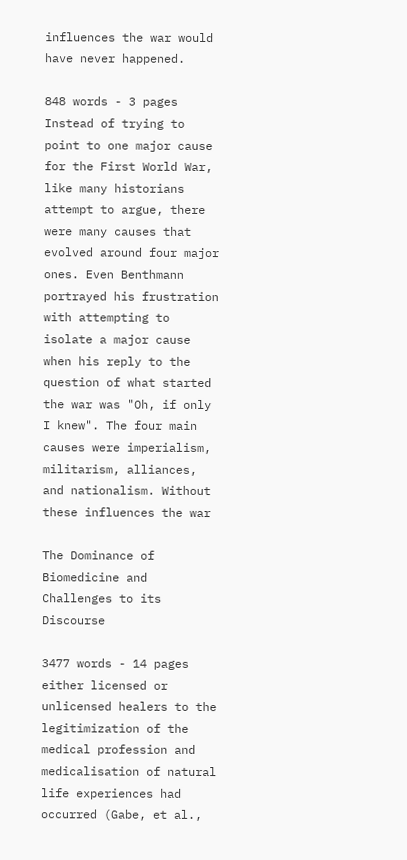influences the war would have never happened.

848 words - 3 pages Instead of trying to point to one major cause for the First World War, like many historians attempt to argue, there were many causes that evolved around four major ones. Even Benthmann portrayed his frustration with attempting to isolate a major cause when his reply to the question of what started the war was "Oh, if only I knew". The four main causes were imperialism, militarism, alliances, and nationalism. Without these influences the war

The Dominance of Biomedicine and Challenges to its Discourse

3477 words - 14 pages either licensed or unlicensed healers to the legitimization of the medical profession and medicalisation of natural life experiences had occurred (Gabe, et al.,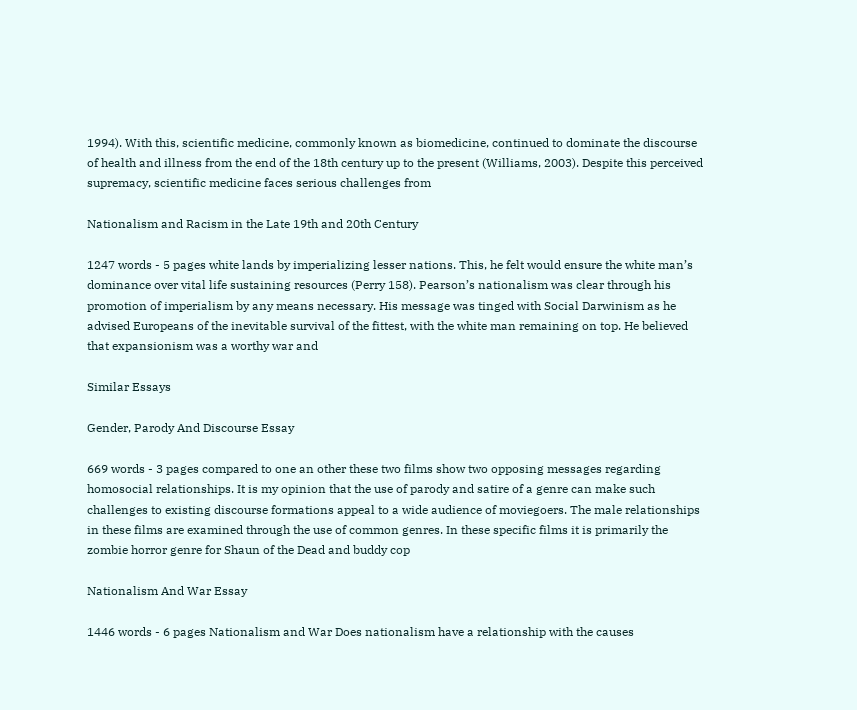1994). With this, scientific medicine, commonly known as biomedicine, continued to dominate the discourse of health and illness from the end of the 18th century up to the present (Williams, 2003). Despite this perceived supremacy, scientific medicine faces serious challenges from

Nationalism and Racism in the Late 19th and 20th Century

1247 words - 5 pages white lands by imperializing lesser nations. This, he felt would ensure the white man’s dominance over vital life sustaining resources (Perry 158). Pearson’s nationalism was clear through his promotion of imperialism by any means necessary. His message was tinged with Social Darwinism as he advised Europeans of the inevitable survival of the fittest, with the white man remaining on top. He believed that expansionism was a worthy war and

Similar Essays

Gender, Parody And Discourse Essay

669 words - 3 pages compared to one an other these two films show two opposing messages regarding homosocial relationships. It is my opinion that the use of parody and satire of a genre can make such challenges to existing discourse formations appeal to a wide audience of moviegoers. The male relationships in these films are examined through the use of common genres. In these specific films it is primarily the zombie horror genre for Shaun of the Dead and buddy cop

Nationalism And War Essay

1446 words - 6 pages Nationalism and War Does nationalism have a relationship with the causes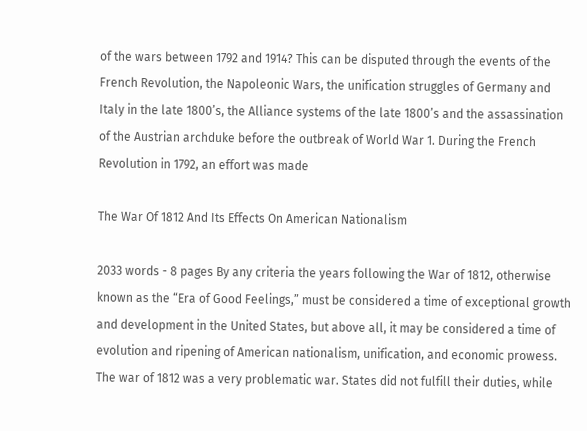of the wars between 1792 and 1914? This can be disputed through the events of the French Revolution, the Napoleonic Wars, the unification struggles of Germany and Italy in the late 1800’s, the Alliance systems of the late 1800’s and the assassination of the Austrian archduke before the outbreak of World War 1. During the French Revolution in 1792, an effort was made

The War Of 1812 And Its Effects On American Nationalism

2033 words - 8 pages By any criteria the years following the War of 1812, otherwise known as the “Era of Good Feelings,” must be considered a time of exceptional growth and development in the United States, but above all, it may be considered a time of evolution and ripening of American nationalism, unification, and economic prowess. The war of 1812 was a very problematic war. States did not fulfill their duties, while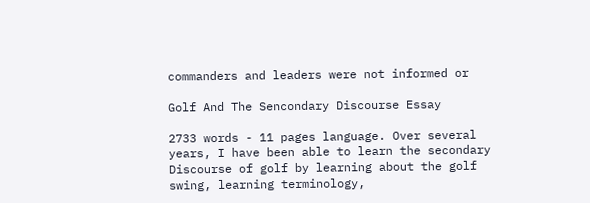commanders and leaders were not informed or

Golf And The Sencondary Discourse Essay

2733 words - 11 pages language. Over several years, I have been able to learn the secondary Discourse of golf by learning about the golf swing, learning terminology,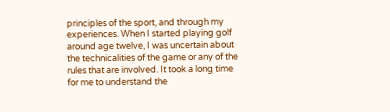principles of the sport, and through my experiences. When I started playing golf around age twelve, I was uncertain about the technicalities of the game or any of the rules that are involved. It took a long time for me to understand the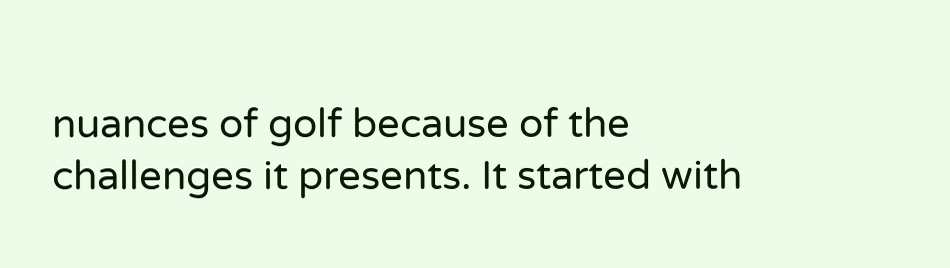nuances of golf because of the challenges it presents. It started with